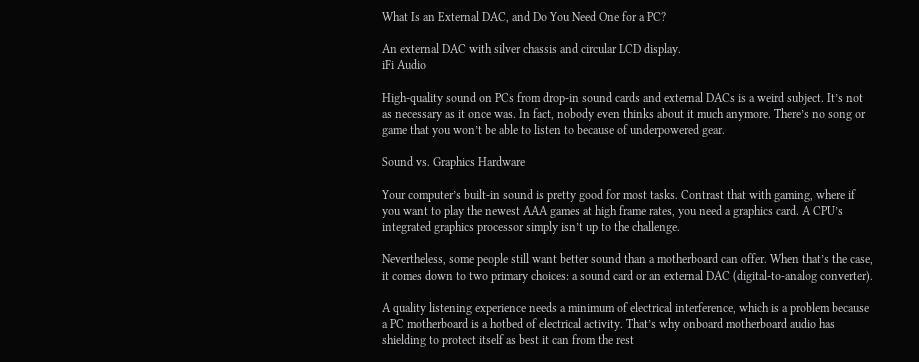What Is an External DAC, and Do You Need One for a PC?

An external DAC with silver chassis and circular LCD display.
iFi Audio

High-quality sound on PCs from drop-in sound cards and external DACs is a weird subject. It’s not as necessary as it once was. In fact, nobody even thinks about it much anymore. There’s no song or game that you won’t be able to listen to because of underpowered gear.

Sound vs. Graphics Hardware

Your computer’s built-in sound is pretty good for most tasks. Contrast that with gaming, where if you want to play the newest AAA games at high frame rates, you need a graphics card. A CPU’s integrated graphics processor simply isn’t up to the challenge.

Nevertheless, some people still want better sound than a motherboard can offer. When that’s the case, it comes down to two primary choices: a sound card or an external DAC (digital-to-analog converter).

A quality listening experience needs a minimum of electrical interference, which is a problem because a PC motherboard is a hotbed of electrical activity. That’s why onboard motherboard audio has shielding to protect itself as best it can from the rest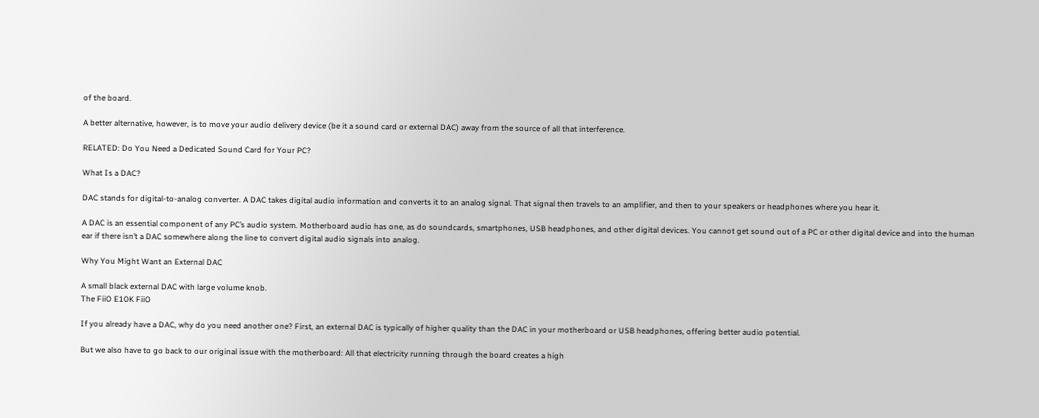of the board.

A better alternative, however, is to move your audio delivery device (be it a sound card or external DAC) away from the source of all that interference.

RELATED: Do You Need a Dedicated Sound Card for Your PC?

What Is a DAC?

DAC stands for digital-to-analog converter. A DAC takes digital audio information and converts it to an analog signal. That signal then travels to an amplifier, and then to your speakers or headphones where you hear it.

A DAC is an essential component of any PC’s audio system. Motherboard audio has one, as do soundcards, smartphones, USB headphones, and other digital devices. You cannot get sound out of a PC or other digital device and into the human ear if there isn’t a DAC somewhere along the line to convert digital audio signals into analog.

Why You Might Want an External DAC

A small black external DAC with large volume knob.
The FiiO E10K FiiO

If you already have a DAC, why do you need another one? First, an external DAC is typically of higher quality than the DAC in your motherboard or USB headphones, offering better audio potential.

But we also have to go back to our original issue with the motherboard: All that electricity running through the board creates a high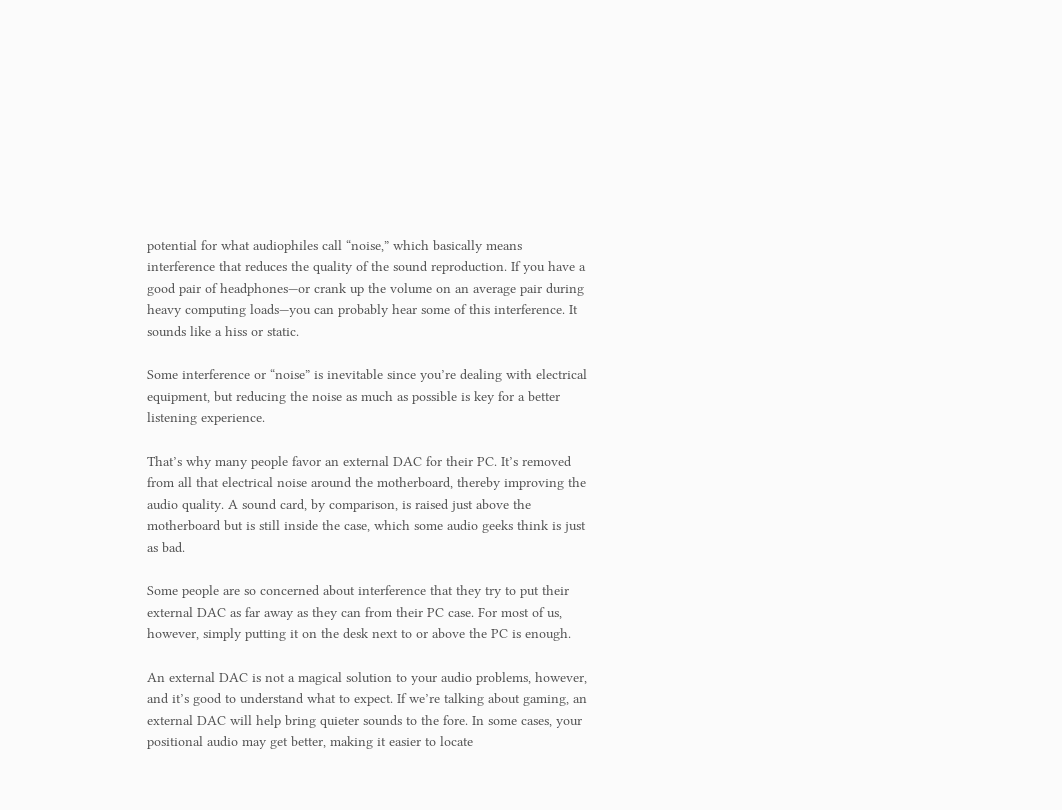potential for what audiophiles call “noise,” which basically means interference that reduces the quality of the sound reproduction. If you have a good pair of headphones—or crank up the volume on an average pair during heavy computing loads—you can probably hear some of this interference. It sounds like a hiss or static.

Some interference or “noise” is inevitable since you’re dealing with electrical equipment, but reducing the noise as much as possible is key for a better listening experience.

That’s why many people favor an external DAC for their PC. It’s removed from all that electrical noise around the motherboard, thereby improving the audio quality. A sound card, by comparison, is raised just above the motherboard but is still inside the case, which some audio geeks think is just as bad.

Some people are so concerned about interference that they try to put their external DAC as far away as they can from their PC case. For most of us, however, simply putting it on the desk next to or above the PC is enough.

An external DAC is not a magical solution to your audio problems, however, and it’s good to understand what to expect. If we’re talking about gaming, an external DAC will help bring quieter sounds to the fore. In some cases, your positional audio may get better, making it easier to locate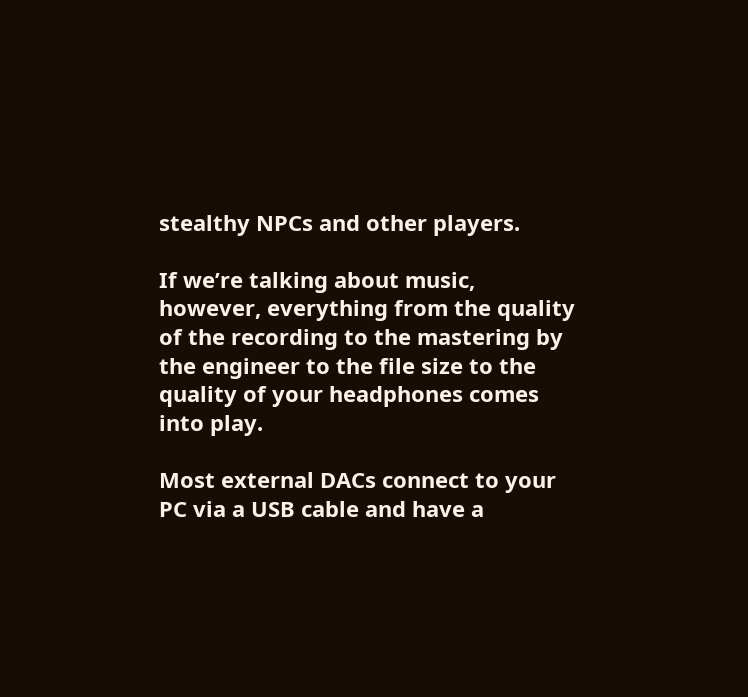stealthy NPCs and other players.

If we’re talking about music, however, everything from the quality of the recording to the mastering by the engineer to the file size to the quality of your headphones comes into play.

Most external DACs connect to your PC via a USB cable and have a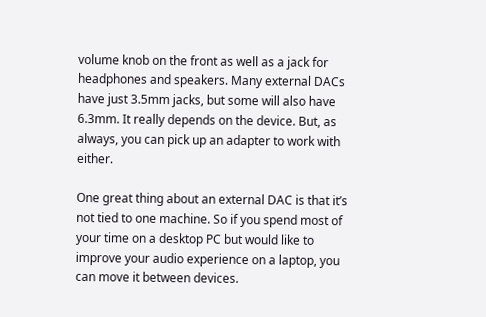volume knob on the front as well as a jack for headphones and speakers. Many external DACs have just 3.5mm jacks, but some will also have 6.3mm. It really depends on the device. But, as always, you can pick up an adapter to work with either.

One great thing about an external DAC is that it’s not tied to one machine. So if you spend most of your time on a desktop PC but would like to improve your audio experience on a laptop, you can move it between devices.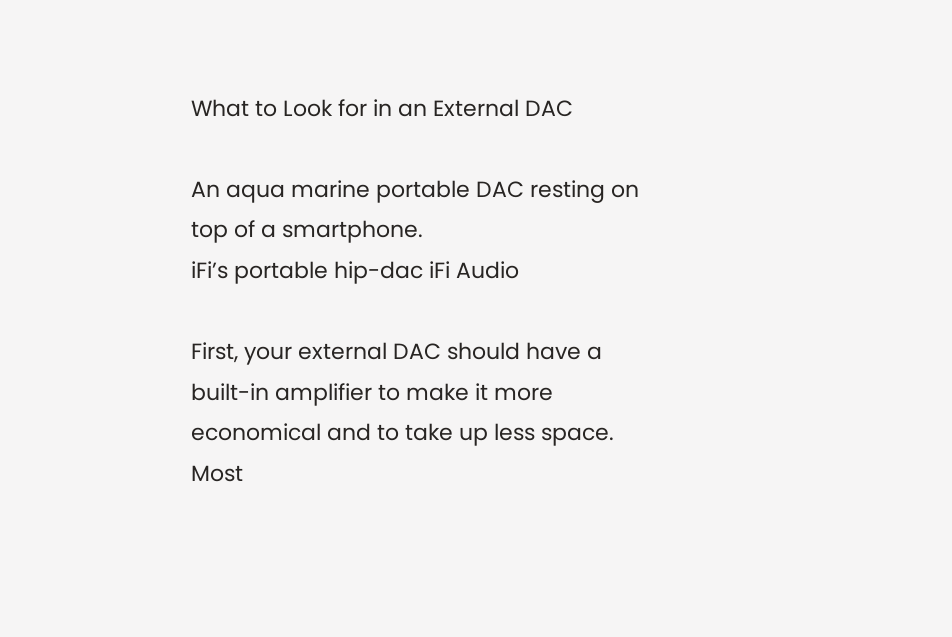What to Look for in an External DAC

An aqua marine portable DAC resting on top of a smartphone.
iFi’s portable hip-dac iFi Audio

First, your external DAC should have a built-in amplifier to make it more economical and to take up less space. Most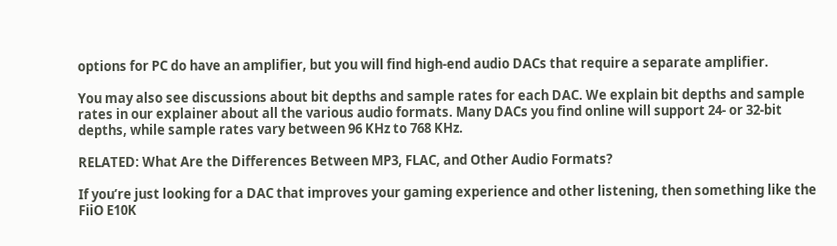options for PC do have an amplifier, but you will find high-end audio DACs that require a separate amplifier.

You may also see discussions about bit depths and sample rates for each DAC. We explain bit depths and sample rates in our explainer about all the various audio formats. Many DACs you find online will support 24- or 32-bit depths, while sample rates vary between 96 KHz to 768 KHz.

RELATED: What Are the Differences Between MP3, FLAC, and Other Audio Formats?

If you’re just looking for a DAC that improves your gaming experience and other listening, then something like the FiiO E10K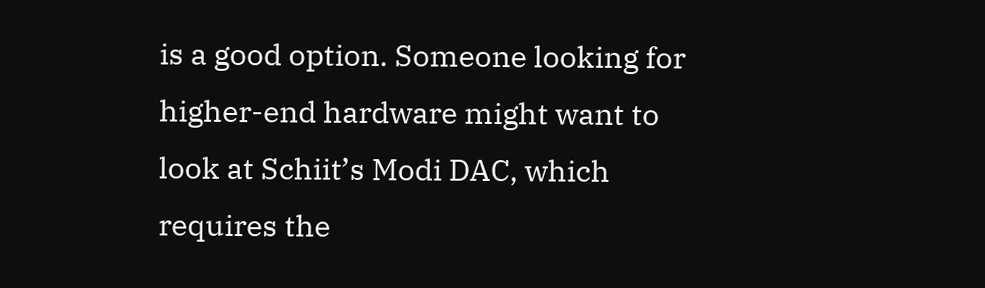is a good option. Someone looking for higher-end hardware might want to look at Schiit’s Modi DAC, which requires the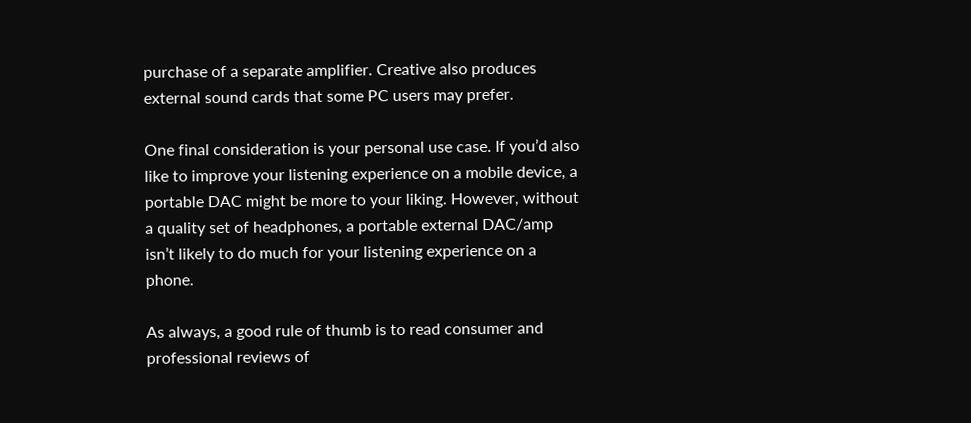purchase of a separate amplifier. Creative also produces external sound cards that some PC users may prefer.

One final consideration is your personal use case. If you’d also like to improve your listening experience on a mobile device, a portable DAC might be more to your liking. However, without a quality set of headphones, a portable external DAC/amp isn’t likely to do much for your listening experience on a phone.

As always, a good rule of thumb is to read consumer and professional reviews of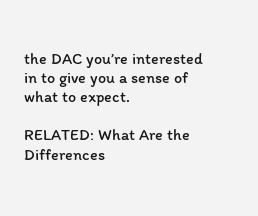the DAC you’re interested in to give you a sense of what to expect.

RELATED: What Are the Differences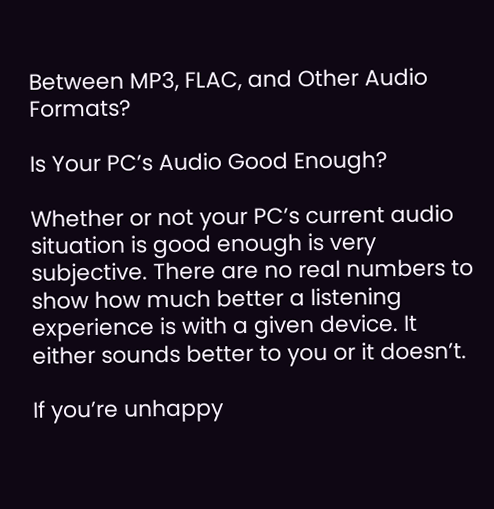Between MP3, FLAC, and Other Audio Formats?

Is Your PC’s Audio Good Enough?

Whether or not your PC’s current audio situation is good enough is very subjective. There are no real numbers to show how much better a listening experience is with a given device. It either sounds better to you or it doesn’t.

If you’re unhappy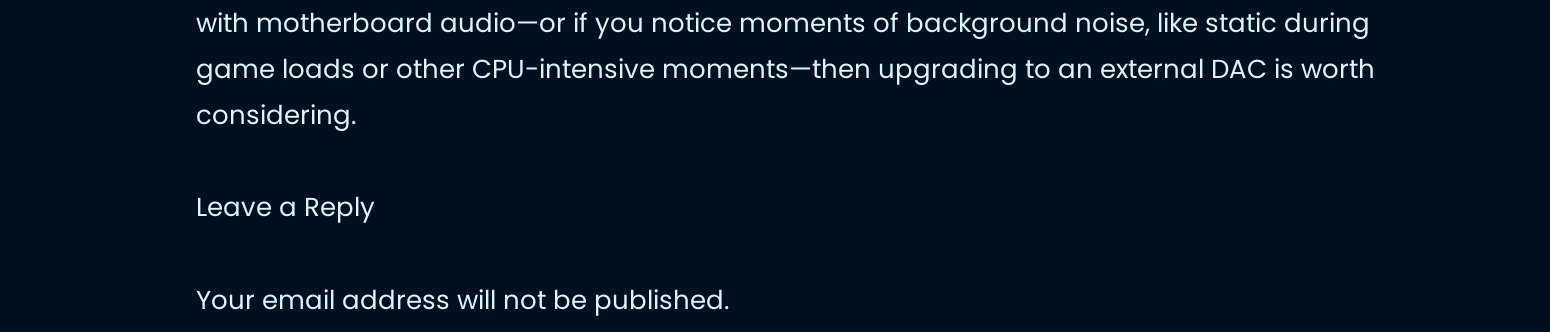with motherboard audio—or if you notice moments of background noise, like static during game loads or other CPU-intensive moments—then upgrading to an external DAC is worth considering.

Leave a Reply

Your email address will not be published.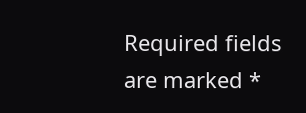Required fields are marked *